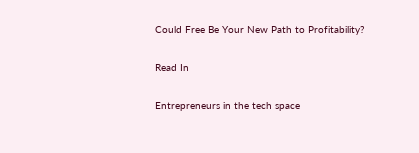Could Free Be Your New Path to Profitability?

Read In

Entrepreneurs in the tech space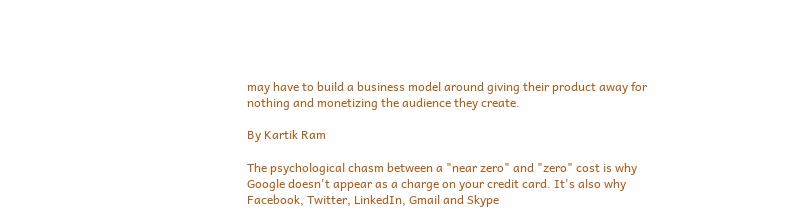may have to build a business model around giving their product away for nothing and monetizing the audience they create.

By Kartik Ram

The psychological chasm between a "near zero" and "zero" cost is why Google doesn't appear as a charge on your credit card. It's also why Facebook, Twitter, LinkedIn, Gmail and Skype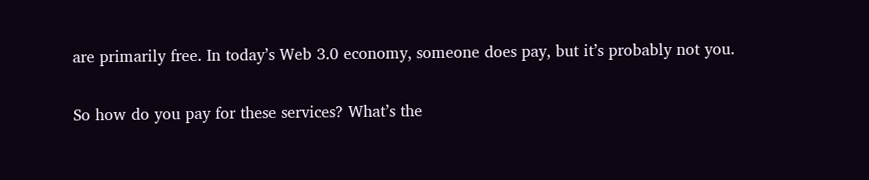are primarily free. In today’s Web 3.0 economy, someone does pay, but it’s probably not you.

So how do you pay for these services? What’s the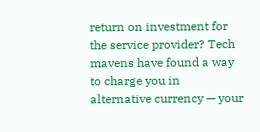return on investment for the service provider? Tech mavens have found a way to charge you in alternative currency — your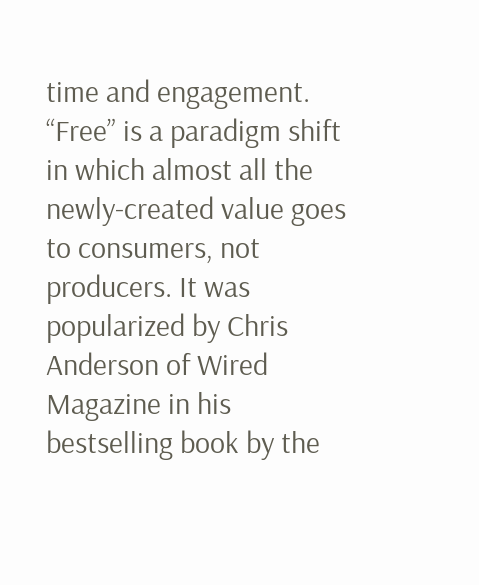time and engagement. “Free” is a paradigm shift in which almost all the newly-created value goes to consumers, not producers. It was popularized by Chris Anderson of Wired Magazine in his bestselling book by the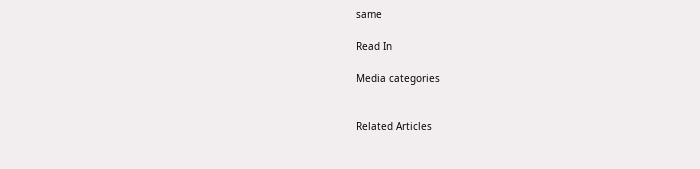same

Read In

Media categories


Related Articles